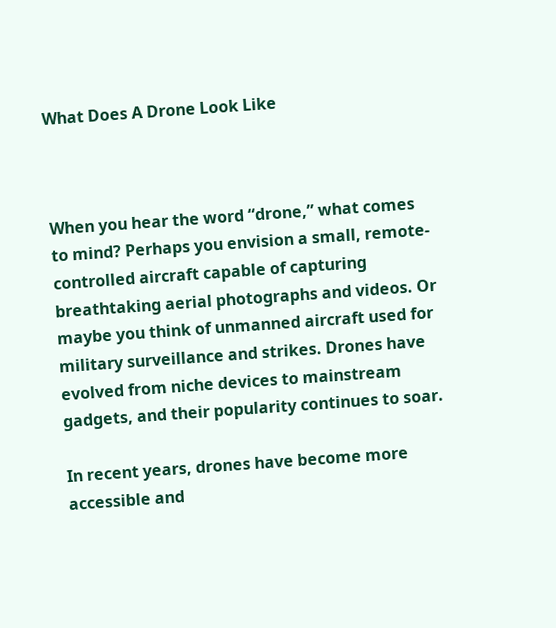What Does A Drone Look Like



When you hear the word “drone,” what comes to mind? Perhaps you envision a small, remote-controlled aircraft capable of capturing breathtaking aerial photographs and videos. Or maybe you think of unmanned aircraft used for military surveillance and strikes. Drones have evolved from niche devices to mainstream gadgets, and their popularity continues to soar.

In recent years, drones have become more accessible and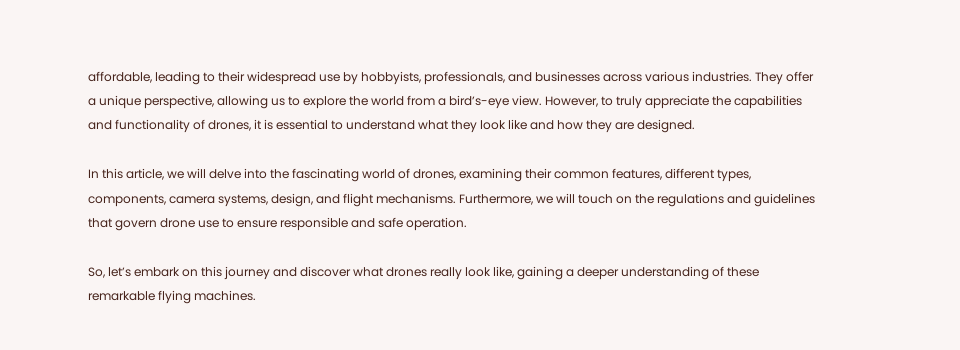affordable, leading to their widespread use by hobbyists, professionals, and businesses across various industries. They offer a unique perspective, allowing us to explore the world from a bird’s-eye view. However, to truly appreciate the capabilities and functionality of drones, it is essential to understand what they look like and how they are designed.

In this article, we will delve into the fascinating world of drones, examining their common features, different types, components, camera systems, design, and flight mechanisms. Furthermore, we will touch on the regulations and guidelines that govern drone use to ensure responsible and safe operation.

So, let’s embark on this journey and discover what drones really look like, gaining a deeper understanding of these remarkable flying machines.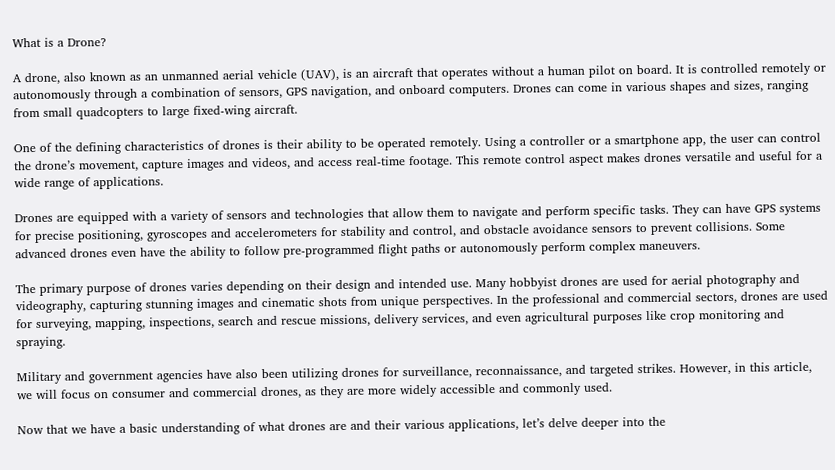What is a Drone?

A drone, also known as an unmanned aerial vehicle (UAV), is an aircraft that operates without a human pilot on board. It is controlled remotely or autonomously through a combination of sensors, GPS navigation, and onboard computers. Drones can come in various shapes and sizes, ranging from small quadcopters to large fixed-wing aircraft.

One of the defining characteristics of drones is their ability to be operated remotely. Using a controller or a smartphone app, the user can control the drone’s movement, capture images and videos, and access real-time footage. This remote control aspect makes drones versatile and useful for a wide range of applications.

Drones are equipped with a variety of sensors and technologies that allow them to navigate and perform specific tasks. They can have GPS systems for precise positioning, gyroscopes and accelerometers for stability and control, and obstacle avoidance sensors to prevent collisions. Some advanced drones even have the ability to follow pre-programmed flight paths or autonomously perform complex maneuvers.

The primary purpose of drones varies depending on their design and intended use. Many hobbyist drones are used for aerial photography and videography, capturing stunning images and cinematic shots from unique perspectives. In the professional and commercial sectors, drones are used for surveying, mapping, inspections, search and rescue missions, delivery services, and even agricultural purposes like crop monitoring and spraying.

Military and government agencies have also been utilizing drones for surveillance, reconnaissance, and targeted strikes. However, in this article, we will focus on consumer and commercial drones, as they are more widely accessible and commonly used.

Now that we have a basic understanding of what drones are and their various applications, let’s delve deeper into the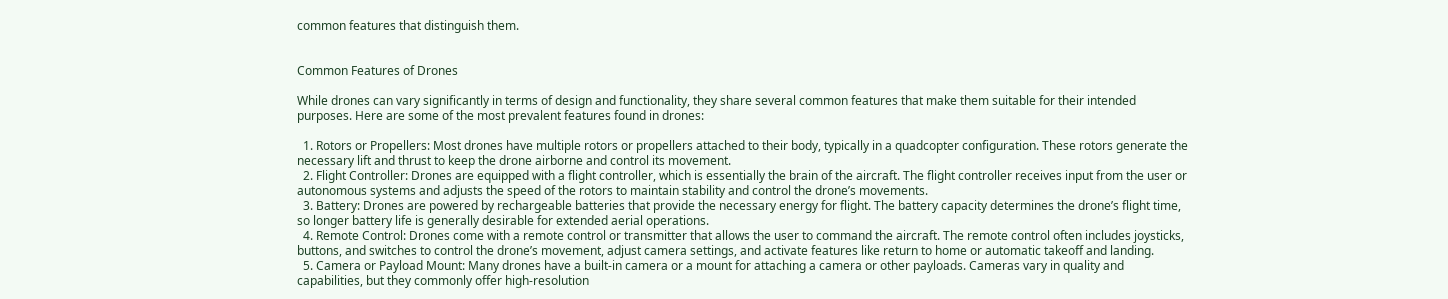common features that distinguish them.


Common Features of Drones

While drones can vary significantly in terms of design and functionality, they share several common features that make them suitable for their intended purposes. Here are some of the most prevalent features found in drones:

  1. Rotors or Propellers: Most drones have multiple rotors or propellers attached to their body, typically in a quadcopter configuration. These rotors generate the necessary lift and thrust to keep the drone airborne and control its movement.
  2. Flight Controller: Drones are equipped with a flight controller, which is essentially the brain of the aircraft. The flight controller receives input from the user or autonomous systems and adjusts the speed of the rotors to maintain stability and control the drone’s movements.
  3. Battery: Drones are powered by rechargeable batteries that provide the necessary energy for flight. The battery capacity determines the drone’s flight time, so longer battery life is generally desirable for extended aerial operations.
  4. Remote Control: Drones come with a remote control or transmitter that allows the user to command the aircraft. The remote control often includes joysticks, buttons, and switches to control the drone’s movement, adjust camera settings, and activate features like return to home or automatic takeoff and landing.
  5. Camera or Payload Mount: Many drones have a built-in camera or a mount for attaching a camera or other payloads. Cameras vary in quality and capabilities, but they commonly offer high-resolution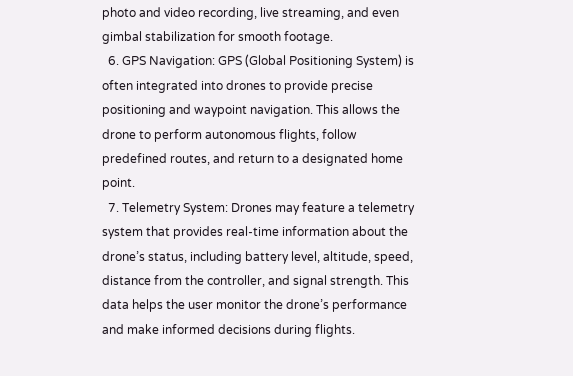photo and video recording, live streaming, and even gimbal stabilization for smooth footage.
  6. GPS Navigation: GPS (Global Positioning System) is often integrated into drones to provide precise positioning and waypoint navigation. This allows the drone to perform autonomous flights, follow predefined routes, and return to a designated home point.
  7. Telemetry System: Drones may feature a telemetry system that provides real-time information about the drone’s status, including battery level, altitude, speed, distance from the controller, and signal strength. This data helps the user monitor the drone’s performance and make informed decisions during flights.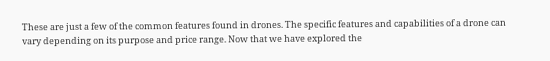These are just a few of the common features found in drones. The specific features and capabilities of a drone can vary depending on its purpose and price range. Now that we have explored the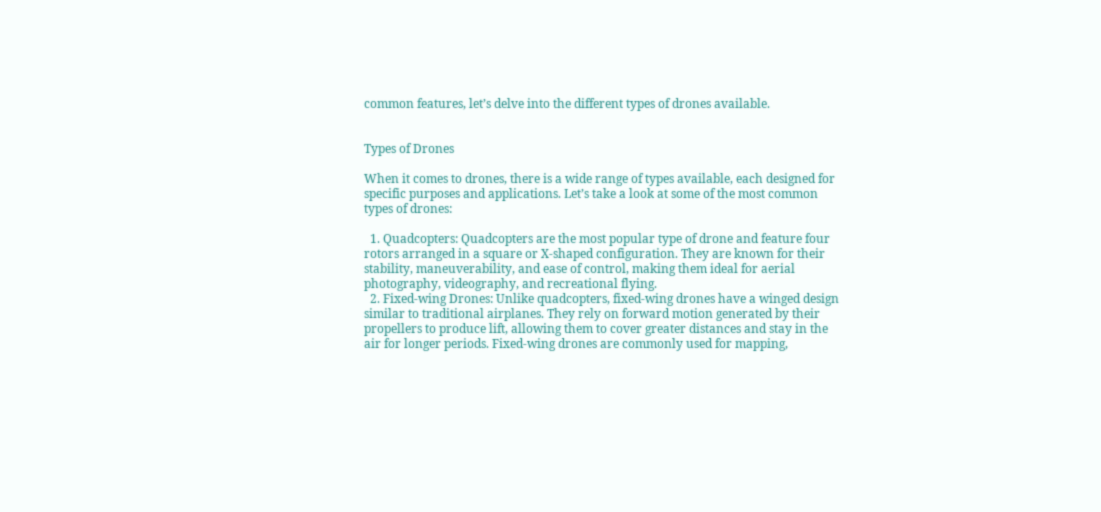common features, let’s delve into the different types of drones available.


Types of Drones

When it comes to drones, there is a wide range of types available, each designed for specific purposes and applications. Let’s take a look at some of the most common types of drones:

  1. Quadcopters: Quadcopters are the most popular type of drone and feature four rotors arranged in a square or X-shaped configuration. They are known for their stability, maneuverability, and ease of control, making them ideal for aerial photography, videography, and recreational flying.
  2. Fixed-wing Drones: Unlike quadcopters, fixed-wing drones have a winged design similar to traditional airplanes. They rely on forward motion generated by their propellers to produce lift, allowing them to cover greater distances and stay in the air for longer periods. Fixed-wing drones are commonly used for mapping,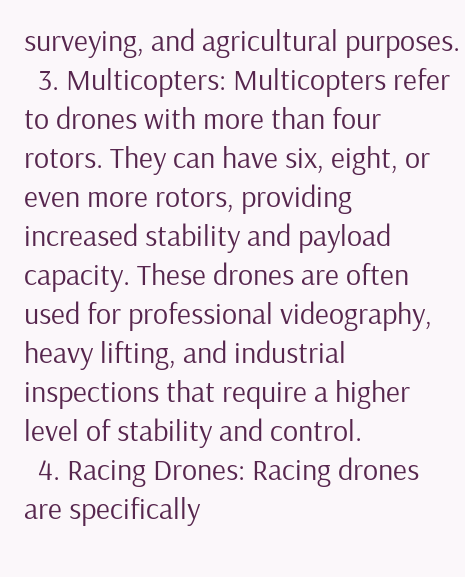surveying, and agricultural purposes.
  3. Multicopters: Multicopters refer to drones with more than four rotors. They can have six, eight, or even more rotors, providing increased stability and payload capacity. These drones are often used for professional videography, heavy lifting, and industrial inspections that require a higher level of stability and control.
  4. Racing Drones: Racing drones are specifically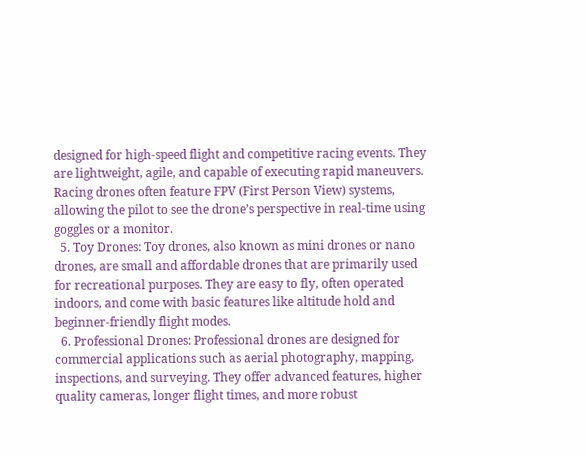designed for high-speed flight and competitive racing events. They are lightweight, agile, and capable of executing rapid maneuvers. Racing drones often feature FPV (First Person View) systems, allowing the pilot to see the drone’s perspective in real-time using goggles or a monitor.
  5. Toy Drones: Toy drones, also known as mini drones or nano drones, are small and affordable drones that are primarily used for recreational purposes. They are easy to fly, often operated indoors, and come with basic features like altitude hold and beginner-friendly flight modes.
  6. Professional Drones: Professional drones are designed for commercial applications such as aerial photography, mapping, inspections, and surveying. They offer advanced features, higher quality cameras, longer flight times, and more robust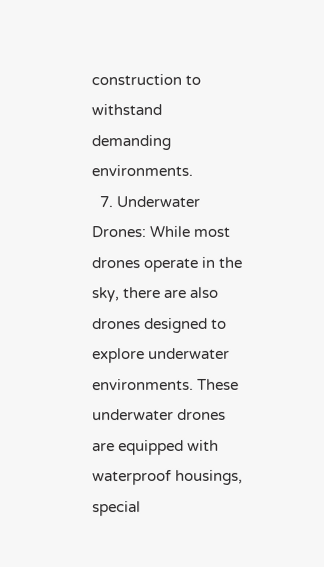construction to withstand demanding environments.
  7. Underwater Drones: While most drones operate in the sky, there are also drones designed to explore underwater environments. These underwater drones are equipped with waterproof housings, special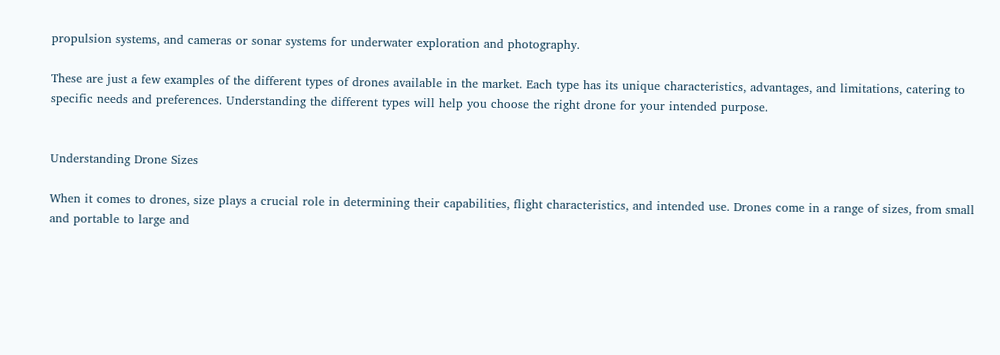propulsion systems, and cameras or sonar systems for underwater exploration and photography.

These are just a few examples of the different types of drones available in the market. Each type has its unique characteristics, advantages, and limitations, catering to specific needs and preferences. Understanding the different types will help you choose the right drone for your intended purpose.


Understanding Drone Sizes

When it comes to drones, size plays a crucial role in determining their capabilities, flight characteristics, and intended use. Drones come in a range of sizes, from small and portable to large and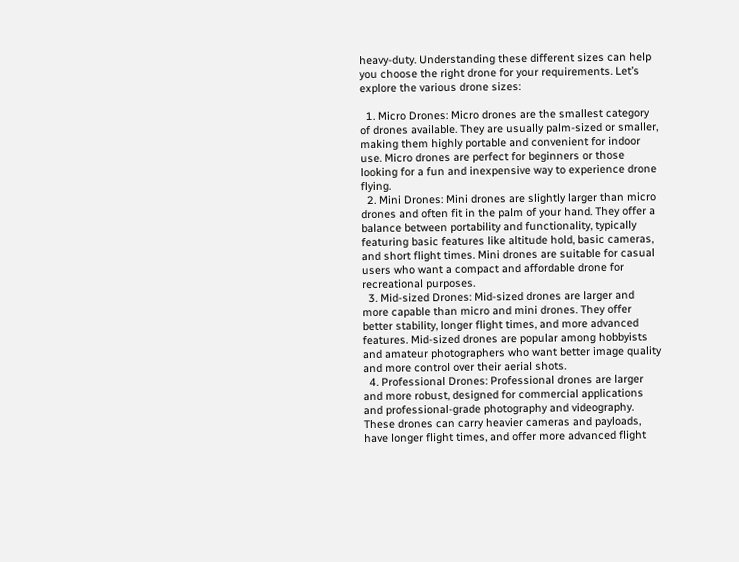heavy-duty. Understanding these different sizes can help you choose the right drone for your requirements. Let’s explore the various drone sizes:

  1. Micro Drones: Micro drones are the smallest category of drones available. They are usually palm-sized or smaller, making them highly portable and convenient for indoor use. Micro drones are perfect for beginners or those looking for a fun and inexpensive way to experience drone flying.
  2. Mini Drones: Mini drones are slightly larger than micro drones and often fit in the palm of your hand. They offer a balance between portability and functionality, typically featuring basic features like altitude hold, basic cameras, and short flight times. Mini drones are suitable for casual users who want a compact and affordable drone for recreational purposes.
  3. Mid-sized Drones: Mid-sized drones are larger and more capable than micro and mini drones. They offer better stability, longer flight times, and more advanced features. Mid-sized drones are popular among hobbyists and amateur photographers who want better image quality and more control over their aerial shots.
  4. Professional Drones: Professional drones are larger and more robust, designed for commercial applications and professional-grade photography and videography. These drones can carry heavier cameras and payloads, have longer flight times, and offer more advanced flight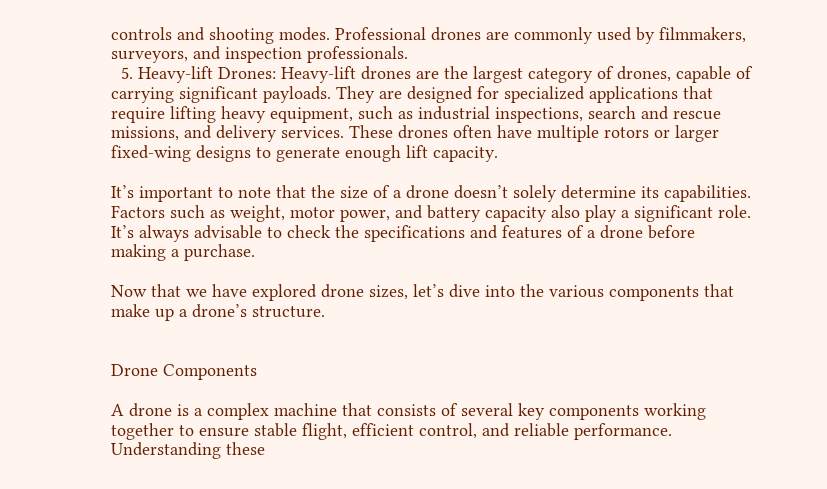controls and shooting modes. Professional drones are commonly used by filmmakers, surveyors, and inspection professionals.
  5. Heavy-lift Drones: Heavy-lift drones are the largest category of drones, capable of carrying significant payloads. They are designed for specialized applications that require lifting heavy equipment, such as industrial inspections, search and rescue missions, and delivery services. These drones often have multiple rotors or larger fixed-wing designs to generate enough lift capacity.

It’s important to note that the size of a drone doesn’t solely determine its capabilities. Factors such as weight, motor power, and battery capacity also play a significant role. It’s always advisable to check the specifications and features of a drone before making a purchase.

Now that we have explored drone sizes, let’s dive into the various components that make up a drone’s structure.


Drone Components

A drone is a complex machine that consists of several key components working together to ensure stable flight, efficient control, and reliable performance. Understanding these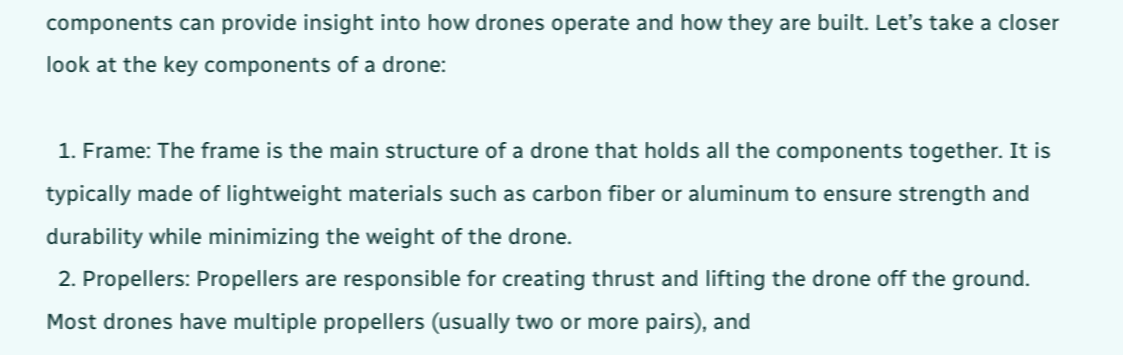components can provide insight into how drones operate and how they are built. Let’s take a closer look at the key components of a drone:

  1. Frame: The frame is the main structure of a drone that holds all the components together. It is typically made of lightweight materials such as carbon fiber or aluminum to ensure strength and durability while minimizing the weight of the drone.
  2. Propellers: Propellers are responsible for creating thrust and lifting the drone off the ground. Most drones have multiple propellers (usually two or more pairs), and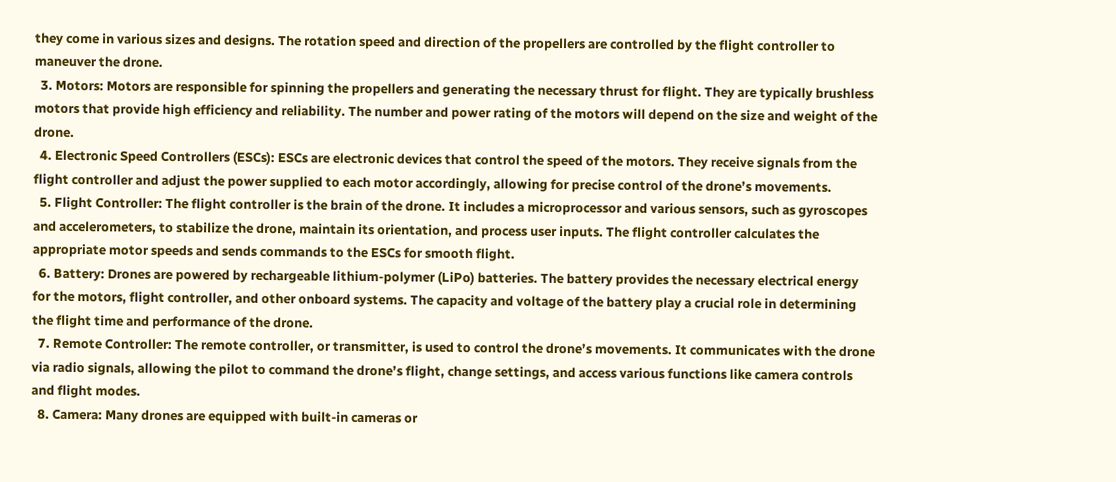they come in various sizes and designs. The rotation speed and direction of the propellers are controlled by the flight controller to maneuver the drone.
  3. Motors: Motors are responsible for spinning the propellers and generating the necessary thrust for flight. They are typically brushless motors that provide high efficiency and reliability. The number and power rating of the motors will depend on the size and weight of the drone.
  4. Electronic Speed Controllers (ESCs): ESCs are electronic devices that control the speed of the motors. They receive signals from the flight controller and adjust the power supplied to each motor accordingly, allowing for precise control of the drone’s movements.
  5. Flight Controller: The flight controller is the brain of the drone. It includes a microprocessor and various sensors, such as gyroscopes and accelerometers, to stabilize the drone, maintain its orientation, and process user inputs. The flight controller calculates the appropriate motor speeds and sends commands to the ESCs for smooth flight.
  6. Battery: Drones are powered by rechargeable lithium-polymer (LiPo) batteries. The battery provides the necessary electrical energy for the motors, flight controller, and other onboard systems. The capacity and voltage of the battery play a crucial role in determining the flight time and performance of the drone.
  7. Remote Controller: The remote controller, or transmitter, is used to control the drone’s movements. It communicates with the drone via radio signals, allowing the pilot to command the drone’s flight, change settings, and access various functions like camera controls and flight modes.
  8. Camera: Many drones are equipped with built-in cameras or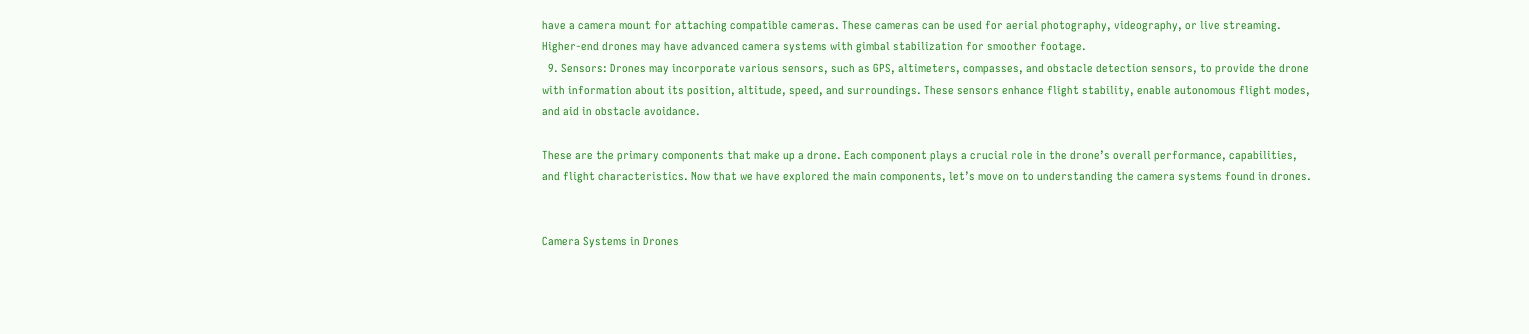have a camera mount for attaching compatible cameras. These cameras can be used for aerial photography, videography, or live streaming. Higher-end drones may have advanced camera systems with gimbal stabilization for smoother footage.
  9. Sensors: Drones may incorporate various sensors, such as GPS, altimeters, compasses, and obstacle detection sensors, to provide the drone with information about its position, altitude, speed, and surroundings. These sensors enhance flight stability, enable autonomous flight modes, and aid in obstacle avoidance.

These are the primary components that make up a drone. Each component plays a crucial role in the drone’s overall performance, capabilities, and flight characteristics. Now that we have explored the main components, let’s move on to understanding the camera systems found in drones.


Camera Systems in Drones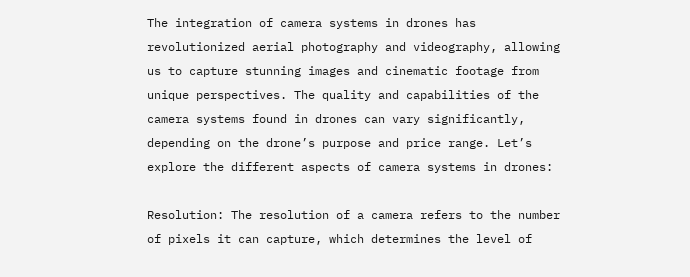The integration of camera systems in drones has revolutionized aerial photography and videography, allowing us to capture stunning images and cinematic footage from unique perspectives. The quality and capabilities of the camera systems found in drones can vary significantly, depending on the drone’s purpose and price range. Let’s explore the different aspects of camera systems in drones:

Resolution: The resolution of a camera refers to the number of pixels it can capture, which determines the level of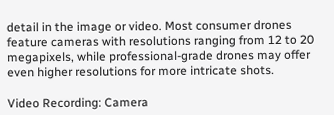detail in the image or video. Most consumer drones feature cameras with resolutions ranging from 12 to 20 megapixels, while professional-grade drones may offer even higher resolutions for more intricate shots.

Video Recording: Camera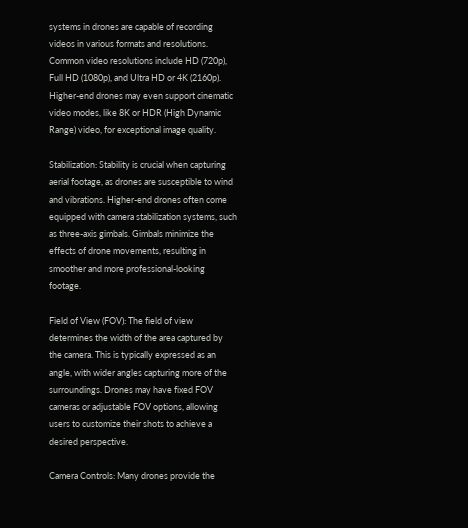systems in drones are capable of recording videos in various formats and resolutions. Common video resolutions include HD (720p), Full HD (1080p), and Ultra HD or 4K (2160p). Higher-end drones may even support cinematic video modes, like 8K or HDR (High Dynamic Range) video, for exceptional image quality.

Stabilization: Stability is crucial when capturing aerial footage, as drones are susceptible to wind and vibrations. Higher-end drones often come equipped with camera stabilization systems, such as three-axis gimbals. Gimbals minimize the effects of drone movements, resulting in smoother and more professional-looking footage.

Field of View (FOV): The field of view determines the width of the area captured by the camera. This is typically expressed as an angle, with wider angles capturing more of the surroundings. Drones may have fixed FOV cameras or adjustable FOV options, allowing users to customize their shots to achieve a desired perspective.

Camera Controls: Many drones provide the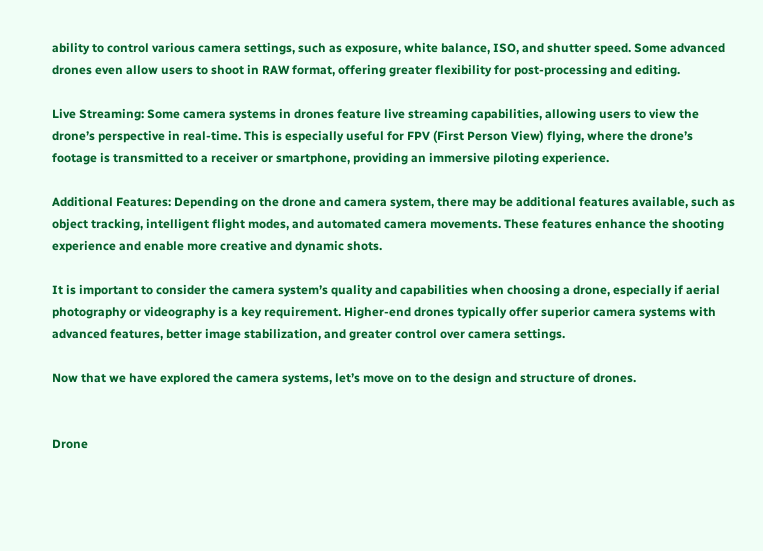ability to control various camera settings, such as exposure, white balance, ISO, and shutter speed. Some advanced drones even allow users to shoot in RAW format, offering greater flexibility for post-processing and editing.

Live Streaming: Some camera systems in drones feature live streaming capabilities, allowing users to view the drone’s perspective in real-time. This is especially useful for FPV (First Person View) flying, where the drone’s footage is transmitted to a receiver or smartphone, providing an immersive piloting experience.

Additional Features: Depending on the drone and camera system, there may be additional features available, such as object tracking, intelligent flight modes, and automated camera movements. These features enhance the shooting experience and enable more creative and dynamic shots.

It is important to consider the camera system’s quality and capabilities when choosing a drone, especially if aerial photography or videography is a key requirement. Higher-end drones typically offer superior camera systems with advanced features, better image stabilization, and greater control over camera settings.

Now that we have explored the camera systems, let’s move on to the design and structure of drones.


Drone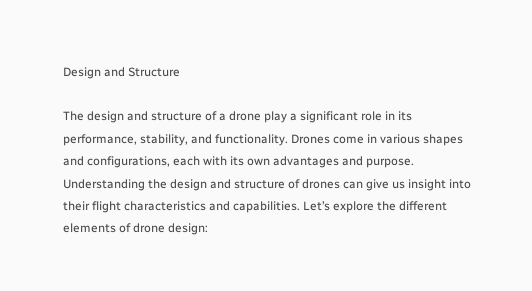Design and Structure

The design and structure of a drone play a significant role in its performance, stability, and functionality. Drones come in various shapes and configurations, each with its own advantages and purpose. Understanding the design and structure of drones can give us insight into their flight characteristics and capabilities. Let’s explore the different elements of drone design: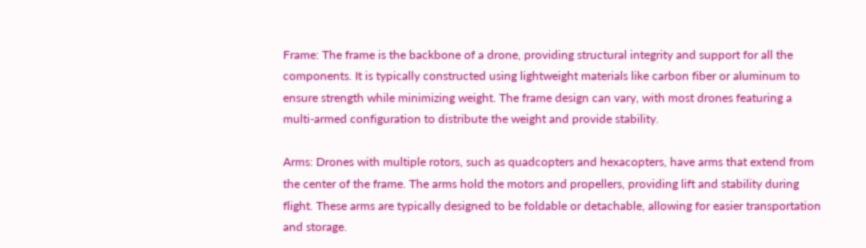Frame: The frame is the backbone of a drone, providing structural integrity and support for all the components. It is typically constructed using lightweight materials like carbon fiber or aluminum to ensure strength while minimizing weight. The frame design can vary, with most drones featuring a multi-armed configuration to distribute the weight and provide stability.

Arms: Drones with multiple rotors, such as quadcopters and hexacopters, have arms that extend from the center of the frame. The arms hold the motors and propellers, providing lift and stability during flight. These arms are typically designed to be foldable or detachable, allowing for easier transportation and storage.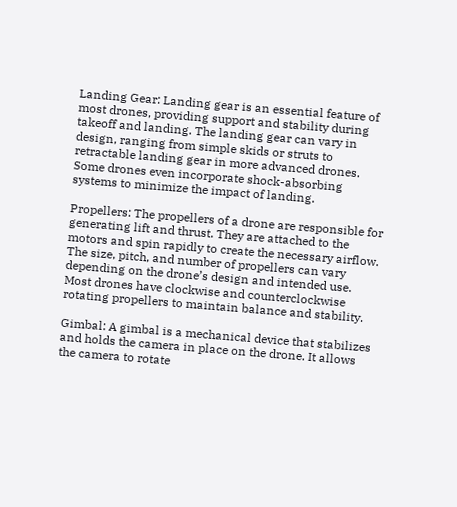Landing Gear: Landing gear is an essential feature of most drones, providing support and stability during takeoff and landing. The landing gear can vary in design, ranging from simple skids or struts to retractable landing gear in more advanced drones. Some drones even incorporate shock-absorbing systems to minimize the impact of landing.

Propellers: The propellers of a drone are responsible for generating lift and thrust. They are attached to the motors and spin rapidly to create the necessary airflow. The size, pitch, and number of propellers can vary depending on the drone’s design and intended use. Most drones have clockwise and counterclockwise rotating propellers to maintain balance and stability.

Gimbal: A gimbal is a mechanical device that stabilizes and holds the camera in place on the drone. It allows the camera to rotate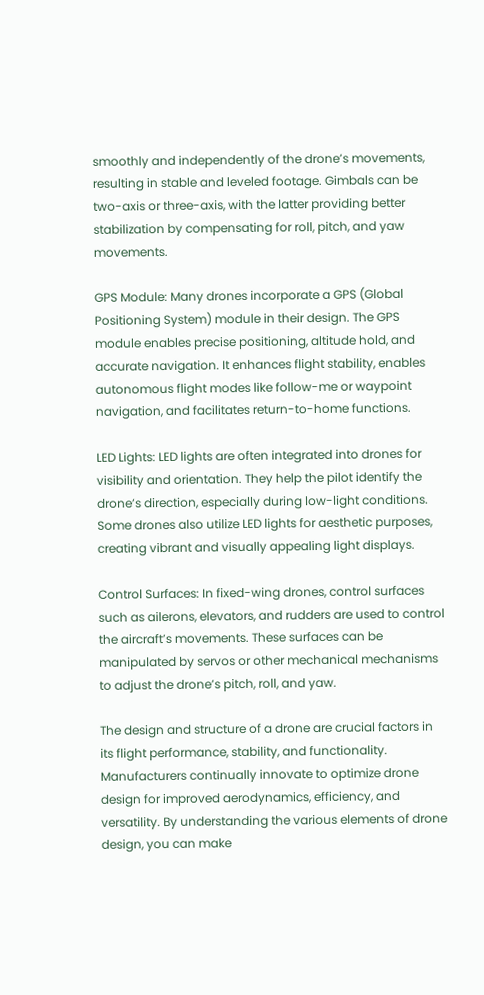smoothly and independently of the drone’s movements, resulting in stable and leveled footage. Gimbals can be two-axis or three-axis, with the latter providing better stabilization by compensating for roll, pitch, and yaw movements.

GPS Module: Many drones incorporate a GPS (Global Positioning System) module in their design. The GPS module enables precise positioning, altitude hold, and accurate navigation. It enhances flight stability, enables autonomous flight modes like follow-me or waypoint navigation, and facilitates return-to-home functions.

LED Lights: LED lights are often integrated into drones for visibility and orientation. They help the pilot identify the drone’s direction, especially during low-light conditions. Some drones also utilize LED lights for aesthetic purposes, creating vibrant and visually appealing light displays.

Control Surfaces: In fixed-wing drones, control surfaces such as ailerons, elevators, and rudders are used to control the aircraft’s movements. These surfaces can be manipulated by servos or other mechanical mechanisms to adjust the drone’s pitch, roll, and yaw.

The design and structure of a drone are crucial factors in its flight performance, stability, and functionality. Manufacturers continually innovate to optimize drone design for improved aerodynamics, efficiency, and versatility. By understanding the various elements of drone design, you can make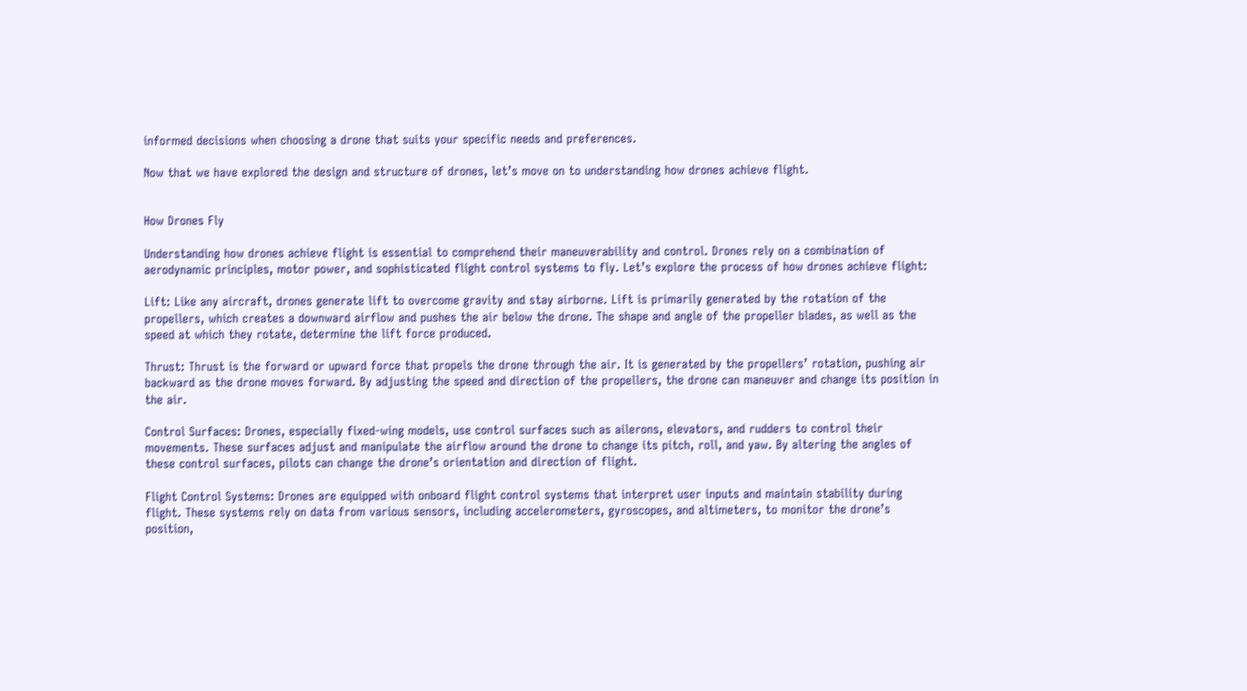informed decisions when choosing a drone that suits your specific needs and preferences.

Now that we have explored the design and structure of drones, let’s move on to understanding how drones achieve flight.


How Drones Fly

Understanding how drones achieve flight is essential to comprehend their maneuverability and control. Drones rely on a combination of aerodynamic principles, motor power, and sophisticated flight control systems to fly. Let’s explore the process of how drones achieve flight:

Lift: Like any aircraft, drones generate lift to overcome gravity and stay airborne. Lift is primarily generated by the rotation of the propellers, which creates a downward airflow and pushes the air below the drone. The shape and angle of the propeller blades, as well as the speed at which they rotate, determine the lift force produced.

Thrust: Thrust is the forward or upward force that propels the drone through the air. It is generated by the propellers’ rotation, pushing air backward as the drone moves forward. By adjusting the speed and direction of the propellers, the drone can maneuver and change its position in the air.

Control Surfaces: Drones, especially fixed-wing models, use control surfaces such as ailerons, elevators, and rudders to control their movements. These surfaces adjust and manipulate the airflow around the drone to change its pitch, roll, and yaw. By altering the angles of these control surfaces, pilots can change the drone’s orientation and direction of flight.

Flight Control Systems: Drones are equipped with onboard flight control systems that interpret user inputs and maintain stability during flight. These systems rely on data from various sensors, including accelerometers, gyroscopes, and altimeters, to monitor the drone’s position,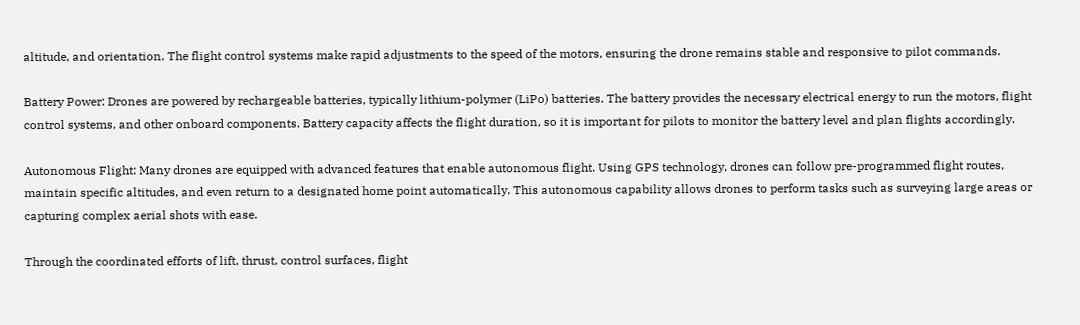altitude, and orientation. The flight control systems make rapid adjustments to the speed of the motors, ensuring the drone remains stable and responsive to pilot commands.

Battery Power: Drones are powered by rechargeable batteries, typically lithium-polymer (LiPo) batteries. The battery provides the necessary electrical energy to run the motors, flight control systems, and other onboard components. Battery capacity affects the flight duration, so it is important for pilots to monitor the battery level and plan flights accordingly.

Autonomous Flight: Many drones are equipped with advanced features that enable autonomous flight. Using GPS technology, drones can follow pre-programmed flight routes, maintain specific altitudes, and even return to a designated home point automatically. This autonomous capability allows drones to perform tasks such as surveying large areas or capturing complex aerial shots with ease.

Through the coordinated efforts of lift, thrust, control surfaces, flight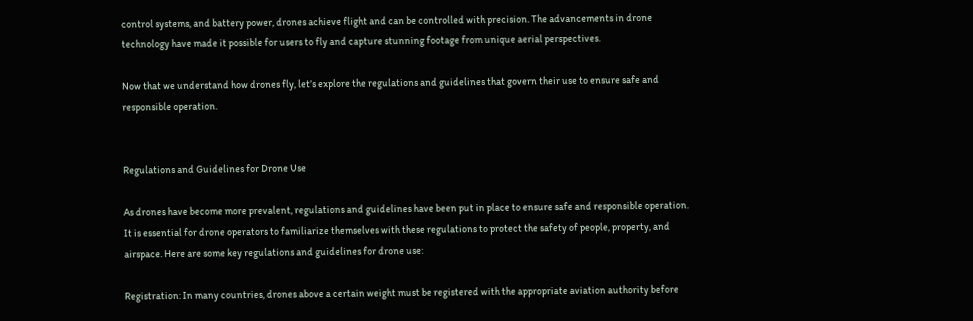control systems, and battery power, drones achieve flight and can be controlled with precision. The advancements in drone technology have made it possible for users to fly and capture stunning footage from unique aerial perspectives.

Now that we understand how drones fly, let’s explore the regulations and guidelines that govern their use to ensure safe and responsible operation.


Regulations and Guidelines for Drone Use

As drones have become more prevalent, regulations and guidelines have been put in place to ensure safe and responsible operation. It is essential for drone operators to familiarize themselves with these regulations to protect the safety of people, property, and airspace. Here are some key regulations and guidelines for drone use:

Registration: In many countries, drones above a certain weight must be registered with the appropriate aviation authority before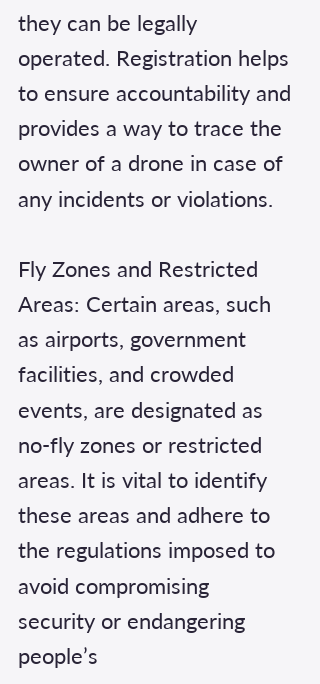they can be legally operated. Registration helps to ensure accountability and provides a way to trace the owner of a drone in case of any incidents or violations.

Fly Zones and Restricted Areas: Certain areas, such as airports, government facilities, and crowded events, are designated as no-fly zones or restricted areas. It is vital to identify these areas and adhere to the regulations imposed to avoid compromising security or endangering people’s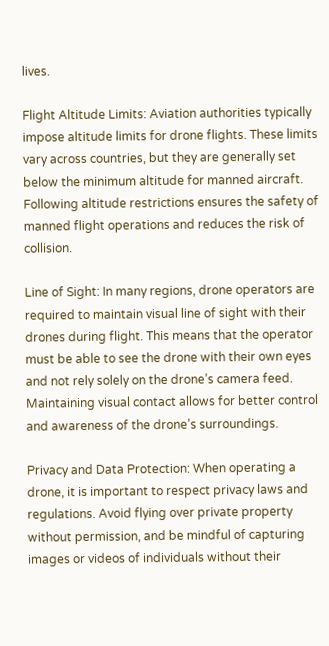lives.

Flight Altitude Limits: Aviation authorities typically impose altitude limits for drone flights. These limits vary across countries, but they are generally set below the minimum altitude for manned aircraft. Following altitude restrictions ensures the safety of manned flight operations and reduces the risk of collision.

Line of Sight: In many regions, drone operators are required to maintain visual line of sight with their drones during flight. This means that the operator must be able to see the drone with their own eyes and not rely solely on the drone’s camera feed. Maintaining visual contact allows for better control and awareness of the drone’s surroundings.

Privacy and Data Protection: When operating a drone, it is important to respect privacy laws and regulations. Avoid flying over private property without permission, and be mindful of capturing images or videos of individuals without their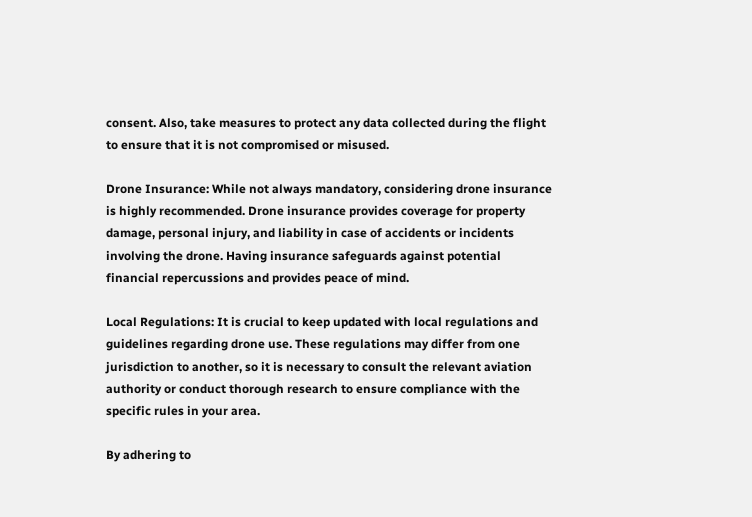consent. Also, take measures to protect any data collected during the flight to ensure that it is not compromised or misused.

Drone Insurance: While not always mandatory, considering drone insurance is highly recommended. Drone insurance provides coverage for property damage, personal injury, and liability in case of accidents or incidents involving the drone. Having insurance safeguards against potential financial repercussions and provides peace of mind.

Local Regulations: It is crucial to keep updated with local regulations and guidelines regarding drone use. These regulations may differ from one jurisdiction to another, so it is necessary to consult the relevant aviation authority or conduct thorough research to ensure compliance with the specific rules in your area.

By adhering to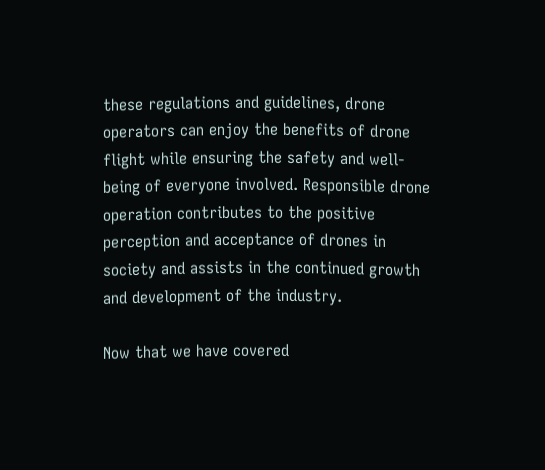these regulations and guidelines, drone operators can enjoy the benefits of drone flight while ensuring the safety and well-being of everyone involved. Responsible drone operation contributes to the positive perception and acceptance of drones in society and assists in the continued growth and development of the industry.

Now that we have covered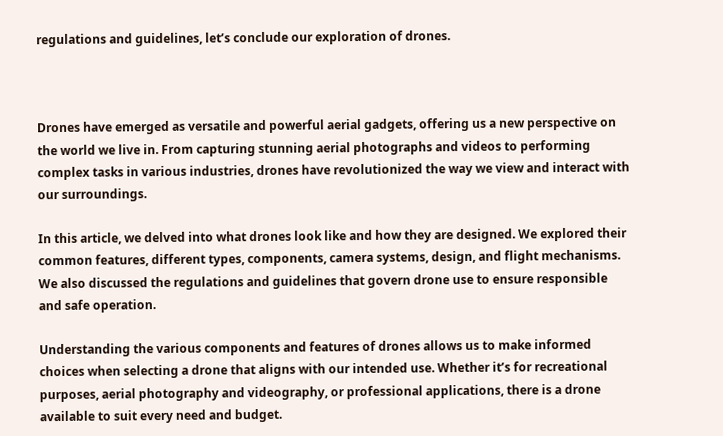regulations and guidelines, let’s conclude our exploration of drones.



Drones have emerged as versatile and powerful aerial gadgets, offering us a new perspective on the world we live in. From capturing stunning aerial photographs and videos to performing complex tasks in various industries, drones have revolutionized the way we view and interact with our surroundings.

In this article, we delved into what drones look like and how they are designed. We explored their common features, different types, components, camera systems, design, and flight mechanisms. We also discussed the regulations and guidelines that govern drone use to ensure responsible and safe operation.

Understanding the various components and features of drones allows us to make informed choices when selecting a drone that aligns with our intended use. Whether it’s for recreational purposes, aerial photography and videography, or professional applications, there is a drone available to suit every need and budget.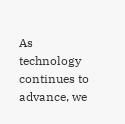As technology continues to advance, we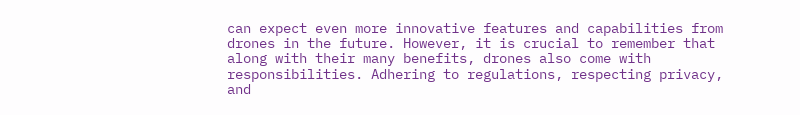can expect even more innovative features and capabilities from drones in the future. However, it is crucial to remember that along with their many benefits, drones also come with responsibilities. Adhering to regulations, respecting privacy, and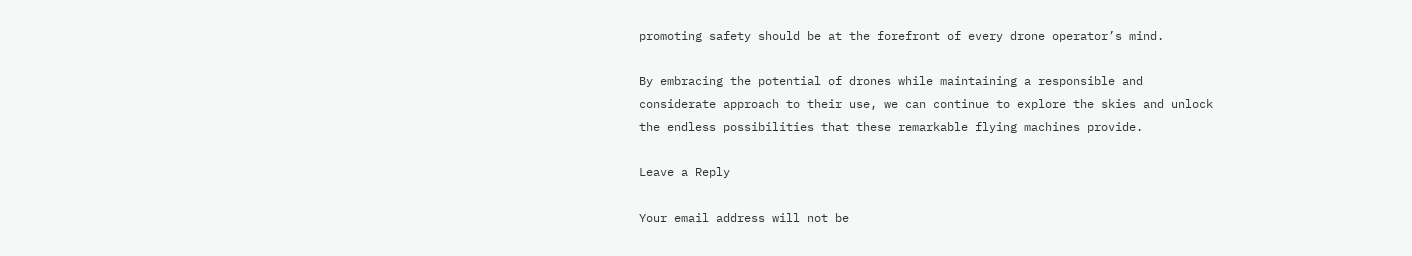promoting safety should be at the forefront of every drone operator’s mind.

By embracing the potential of drones while maintaining a responsible and considerate approach to their use, we can continue to explore the skies and unlock the endless possibilities that these remarkable flying machines provide.

Leave a Reply

Your email address will not be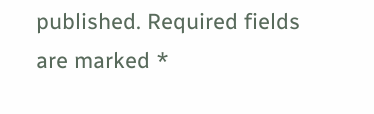published. Required fields are marked *